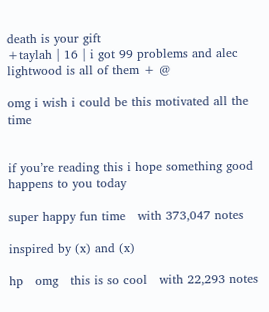death is your gift
+taylah | 16 | i got 99 problems and alec lightwood is all of them + @

omg i wish i could be this motivated all the time


if you’re reading this i hope something good happens to you today

super happy fun time   with 373,047 notes

inspired by (x) and (x)

hp   omg   this is so cool   with 22,293 notes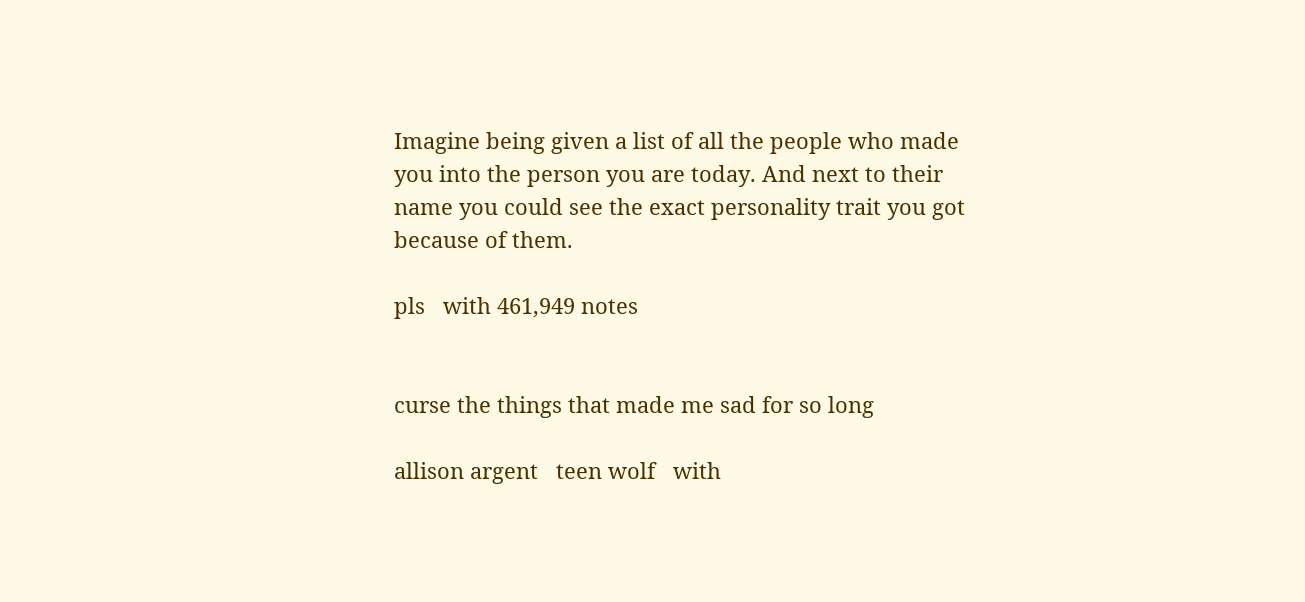Imagine being given a list of all the people who made you into the person you are today. And next to their name you could see the exact personality trait you got because of them.

pls   with 461,949 notes


curse the things that made me sad for so long

allison argent   teen wolf   with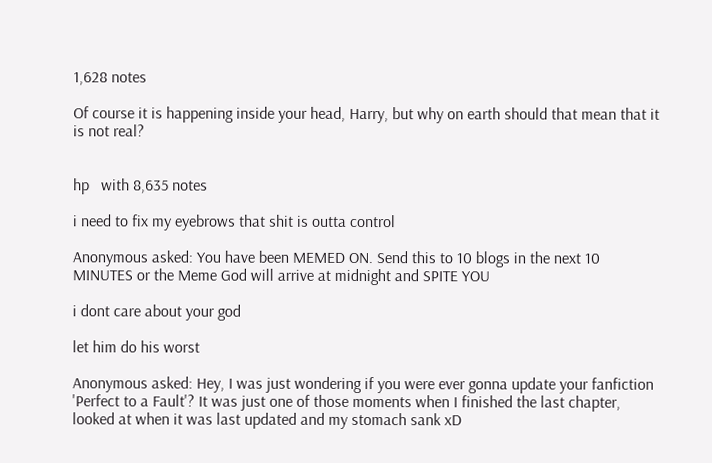1,628 notes

Of course it is happening inside your head, Harry, but why on earth should that mean that it is not real?


hp   with 8,635 notes

i need to fix my eyebrows that shit is outta control

Anonymous asked: You have been MEMED ON. Send this to 10 blogs in the next 10 MINUTES or the Meme God will arrive at midnight and SPITE YOU

i dont care about your god

let him do his worst

Anonymous asked: Hey, I was just wondering if you were ever gonna update your fanfiction 'Perfect to a Fault'? It was just one of those moments when I finished the last chapter, looked at when it was last updated and my stomach sank xD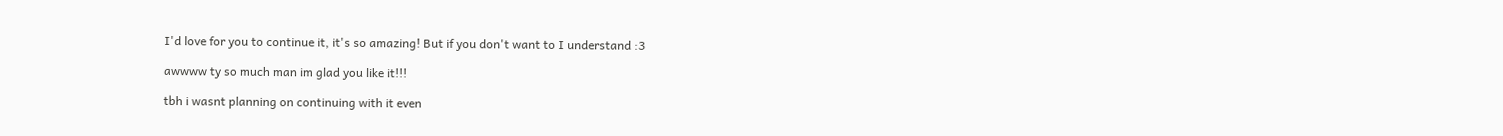I'd love for you to continue it, it's so amazing! But if you don't want to I understand :3

awwww ty so much man im glad you like it!!!

tbh i wasnt planning on continuing with it even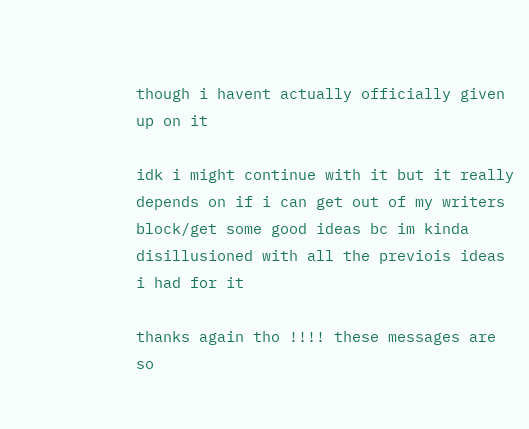though i havent actually officially given up on it

idk i might continue with it but it really depends on if i can get out of my writers block/get some good ideas bc im kinda disillusioned with all the previois ideas i had for it

thanks again tho !!!! these messages are so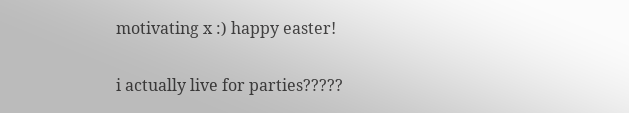motivating x :) happy easter!

i actually live for parties?????